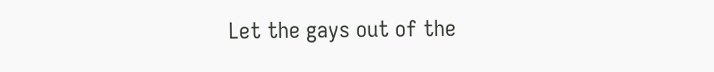Let the gays out of the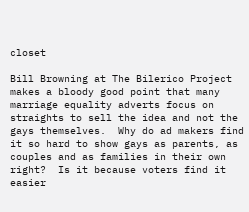closet

Bill Browning at The Bilerico Project makes a bloody good point that many marriage equality adverts focus on straights to sell the idea and not the gays themselves.  Why do ad makers find it so hard to show gays as parents, as couples and as families in their own right?  Is it because voters find it easier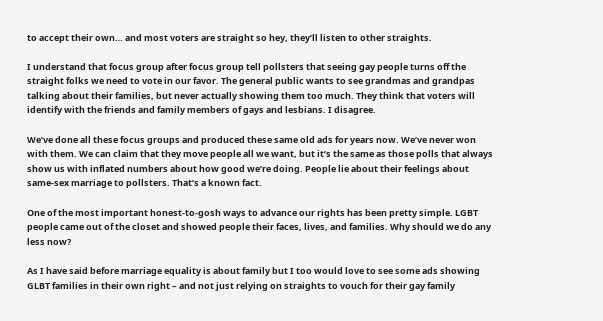to accept their own… and most voters are straight so hey, they’ll listen to other straights.

I understand that focus group after focus group tell pollsters that seeing gay people turns off the straight folks we need to vote in our favor. The general public wants to see grandmas and grandpas talking about their families, but never actually showing them too much. They think that voters will identify with the friends and family members of gays and lesbians. I disagree.

We’ve done all these focus groups and produced these same old ads for years now. We’ve never won with them. We can claim that they move people all we want, but it’s the same as those polls that always show us with inflated numbers about how good we’re doing. People lie about their feelings about same-sex marriage to pollsters. That’s a known fact.

One of the most important honest-to-gosh ways to advance our rights has been pretty simple. LGBT people came out of the closet and showed people their faces, lives, and families. Why should we do any less now?

As I have said before marriage equality is about family but I too would love to see some ads showing GLBT families in their own right – and not just relying on straights to vouch for their gay family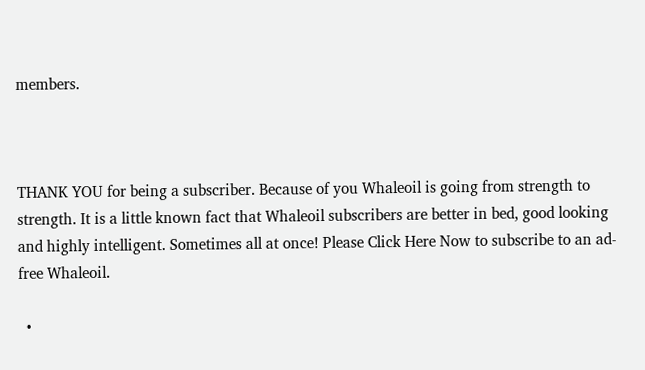members.



THANK YOU for being a subscriber. Because of you Whaleoil is going from strength to strength. It is a little known fact that Whaleoil subscribers are better in bed, good looking and highly intelligent. Sometimes all at once! Please Click Here Now to subscribe to an ad-free Whaleoil.

  •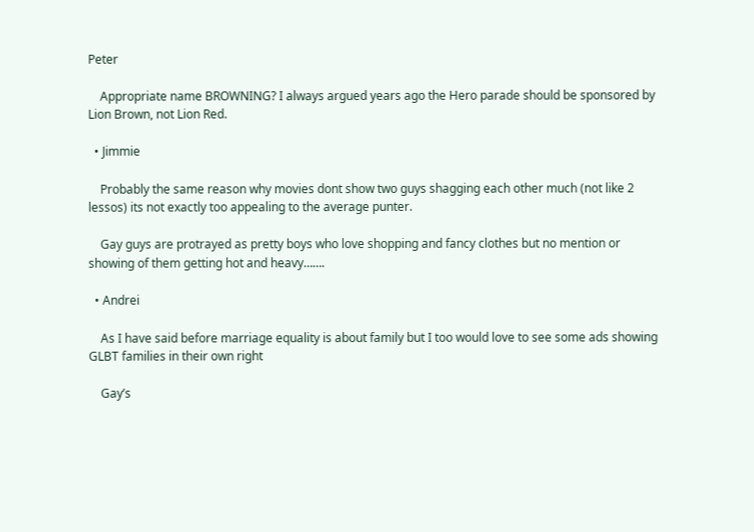Peter

    Appropriate name BROWNING? I always argued years ago the Hero parade should be sponsored by Lion Brown, not Lion Red.

  • Jimmie

    Probably the same reason why movies dont show two guys shagging each other much (not like 2 lessos) its not exactly too appealing to the average punter.

    Gay guys are protrayed as pretty boys who love shopping and fancy clothes but no mention or showing of them getting hot and heavy…….

  • Andrei

    As I have said before marriage equality is about family but I too would love to see some ads showing GLBT families in their own right

    Gay’s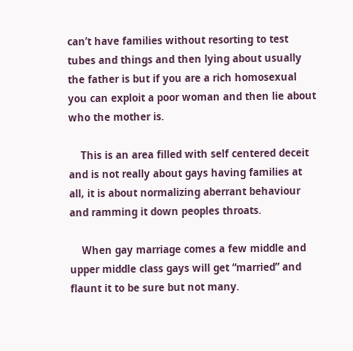can’t have families without resorting to test tubes and things and then lying about usually the father is but if you are a rich homosexual you can exploit a poor woman and then lie about who the mother is.

    This is an area filled with self centered deceit and is not really about gays having families at all, it is about normalizing aberrant behaviour and ramming it down peoples throats.

    When gay marriage comes a few middle and upper middle class gays will get “married” and flaunt it to be sure but not many.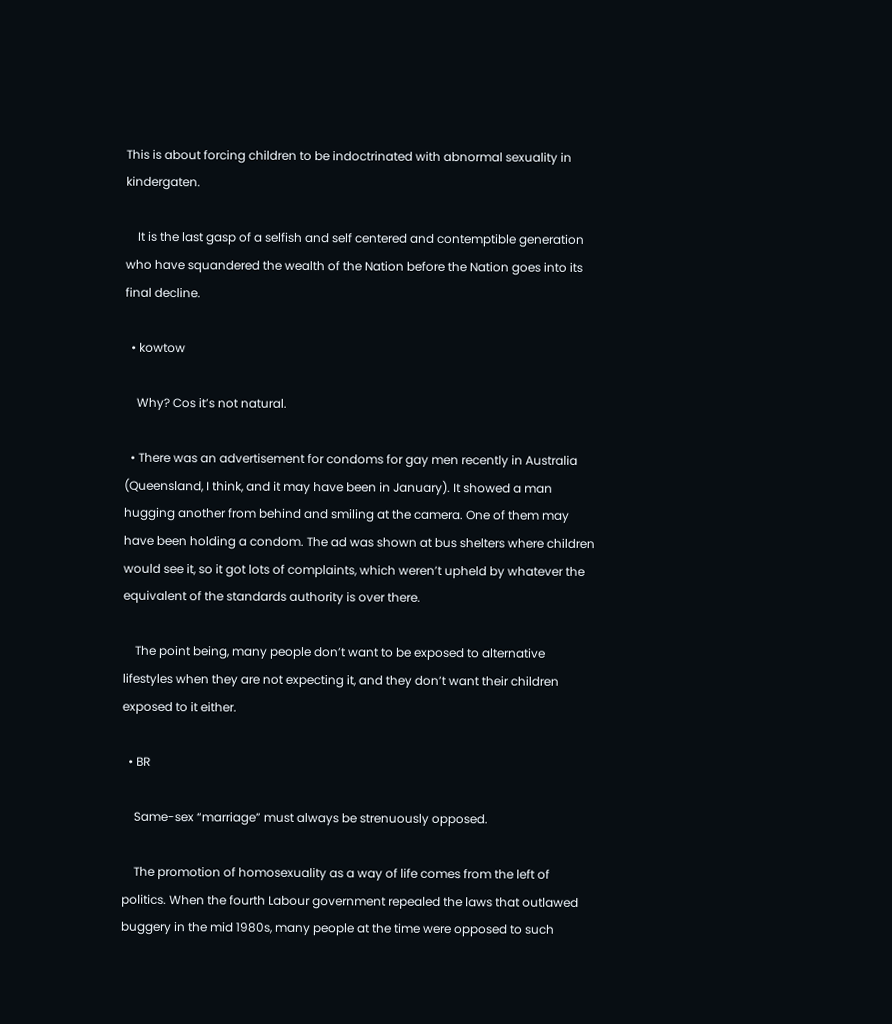This is about forcing children to be indoctrinated with abnormal sexuality in kindergaten.

    It is the last gasp of a selfish and self centered and contemptible generation who have squandered the wealth of the Nation before the Nation goes into its final decline.

  • kowtow

    Why? Cos it’s not natural.

  • There was an advertisement for condoms for gay men recently in Australia (Queensland, I think, and it may have been in January). It showed a man hugging another from behind and smiling at the camera. One of them may have been holding a condom. The ad was shown at bus shelters where children would see it, so it got lots of complaints, which weren’t upheld by whatever the equivalent of the standards authority is over there.

    The point being, many people don’t want to be exposed to alternative lifestyles when they are not expecting it, and they don’t want their children exposed to it either.

  • BR

    Same-sex “marriage” must always be strenuously opposed.

    The promotion of homosexuality as a way of life comes from the left of politics. When the fourth Labour government repealed the laws that outlawed buggery in the mid 1980s, many people at the time were opposed to such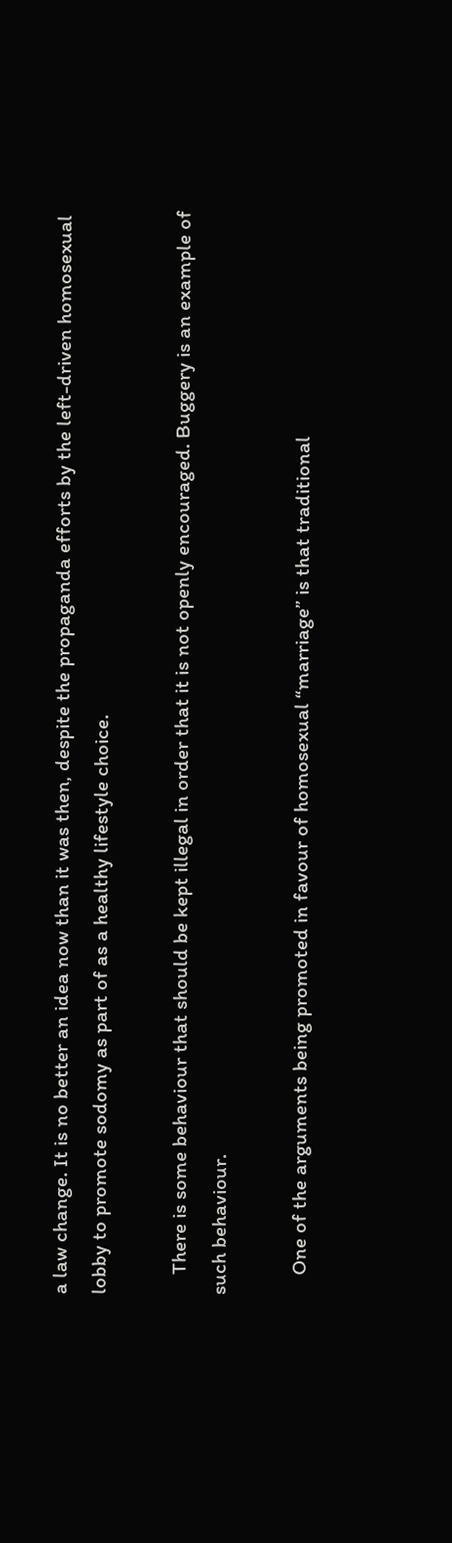a law change. It is no better an idea now than it was then, despite the propaganda efforts by the left-driven homosexual lobby to promote sodomy as part of as a healthy lifestyle choice.

    There is some behaviour that should be kept illegal in order that it is not openly encouraged. Buggery is an example of such behaviour.

    One of the arguments being promoted in favour of homosexual “marriage” is that traditional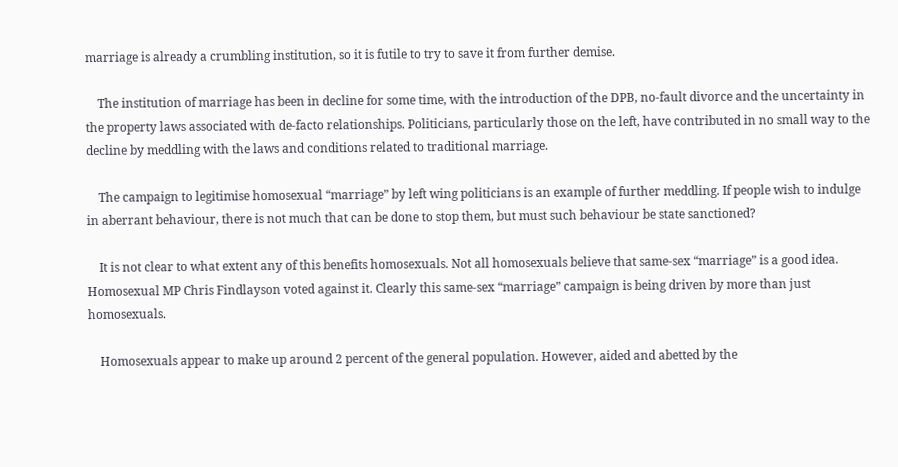marriage is already a crumbling institution, so it is futile to try to save it from further demise.

    The institution of marriage has been in decline for some time, with the introduction of the DPB, no-fault divorce and the uncertainty in the property laws associated with de-facto relationships. Politicians, particularly those on the left, have contributed in no small way to the decline by meddling with the laws and conditions related to traditional marriage.

    The campaign to legitimise homosexual “marriage” by left wing politicians is an example of further meddling. If people wish to indulge in aberrant behaviour, there is not much that can be done to stop them, but must such behaviour be state sanctioned?

    It is not clear to what extent any of this benefits homosexuals. Not all homosexuals believe that same-sex “marriage” is a good idea. Homosexual MP Chris Findlayson voted against it. Clearly this same-sex “marriage” campaign is being driven by more than just homosexuals.

    Homosexuals appear to make up around 2 percent of the general population. However, aided and abetted by the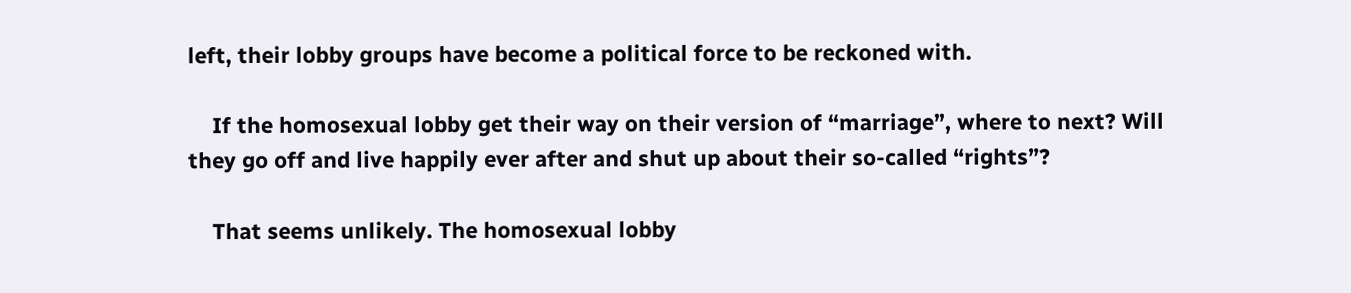left, their lobby groups have become a political force to be reckoned with.

    If the homosexual lobby get their way on their version of “marriage”, where to next? Will they go off and live happily ever after and shut up about their so-called “rights”?

    That seems unlikely. The homosexual lobby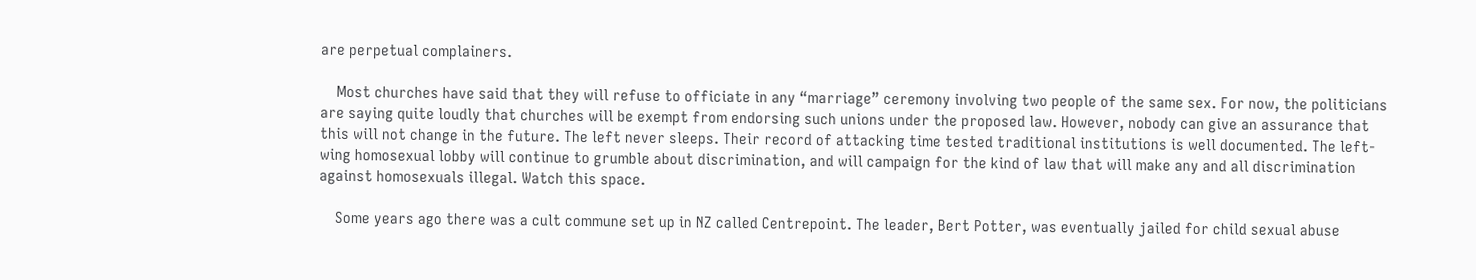are perpetual complainers.

    Most churches have said that they will refuse to officiate in any “marriage” ceremony involving two people of the same sex. For now, the politicians are saying quite loudly that churches will be exempt from endorsing such unions under the proposed law. However, nobody can give an assurance that this will not change in the future. The left never sleeps. Their record of attacking time tested traditional institutions is well documented. The left-wing homosexual lobby will continue to grumble about discrimination, and will campaign for the kind of law that will make any and all discrimination against homosexuals illegal. Watch this space.

    Some years ago there was a cult commune set up in NZ called Centrepoint. The leader, Bert Potter, was eventually jailed for child sexual abuse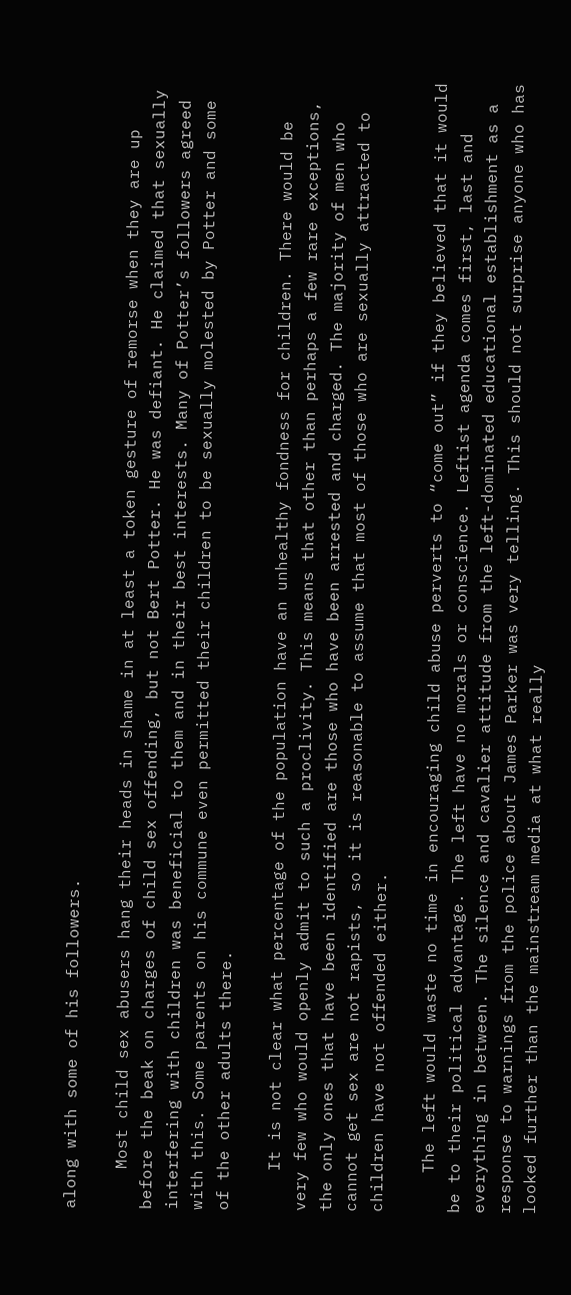along with some of his followers.

    Most child sex abusers hang their heads in shame in at least a token gesture of remorse when they are up before the beak on charges of child sex offending, but not Bert Potter. He was defiant. He claimed that sexually interfering with children was beneficial to them and in their best interests. Many of Potter’s followers agreed with this. Some parents on his commune even permitted their children to be sexually molested by Potter and some of the other adults there.

    It is not clear what percentage of the population have an unhealthy fondness for children. There would be very few who would openly admit to such a proclivity. This means that other than perhaps a few rare exceptions, the only ones that have been identified are those who have been arrested and charged. The majority of men who cannot get sex are not rapists, so it is reasonable to assume that most of those who are sexually attracted to children have not offended either.

    The left would waste no time in encouraging child abuse perverts to “come out” if they believed that it would be to their political advantage. The left have no morals or conscience. Leftist agenda comes first, last and everything in between. The silence and cavalier attitude from the left-dominated educational establishment as a response to warnings from the police about James Parker was very telling. This should not surprise anyone who has looked further than the mainstream media at what really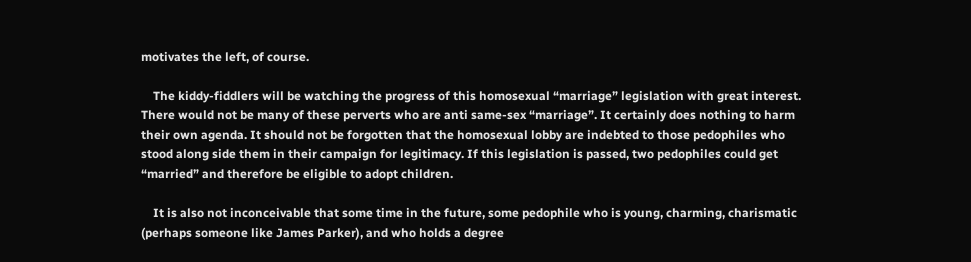motivates the left, of course.

    The kiddy-fiddlers will be watching the progress of this homosexual “marriage” legislation with great interest. There would not be many of these perverts who are anti same-sex “marriage”. It certainly does nothing to harm their own agenda. It should not be forgotten that the homosexual lobby are indebted to those pedophiles who stood along side them in their campaign for legitimacy. If this legislation is passed, two pedophiles could get “married” and therefore be eligible to adopt children.

    It is also not inconceivable that some time in the future, some pedophile who is young, charming, charismatic (perhaps someone like James Parker), and who holds a degree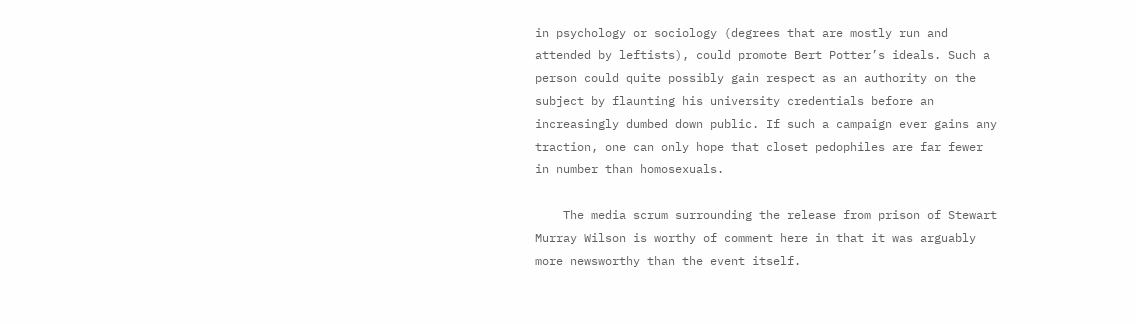in psychology or sociology (degrees that are mostly run and attended by leftists), could promote Bert Potter’s ideals. Such a person could quite possibly gain respect as an authority on the subject by flaunting his university credentials before an increasingly dumbed down public. If such a campaign ever gains any traction, one can only hope that closet pedophiles are far fewer in number than homosexuals.

    The media scrum surrounding the release from prison of Stewart Murray Wilson is worthy of comment here in that it was arguably more newsworthy than the event itself.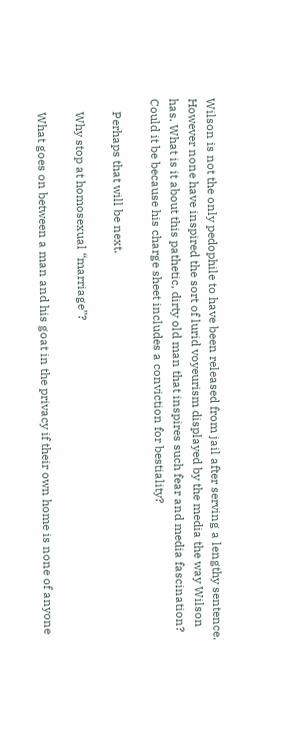Wilson is not the only pedophile to have been released from jail after serving a lengthy sentence. However none have inspired the sort of lurid voyeurism displayed by the media the way Wilson has. What is it about this pathetic, dirty old man that inspires such fear and media fascination? Could it be because his charge sheet includes a conviction for bestiality?

    Perhaps that will be next.

    Why stop at homosexual “marriage”?

    What goes on between a man and his goat in the privacy if their own home is none of anyone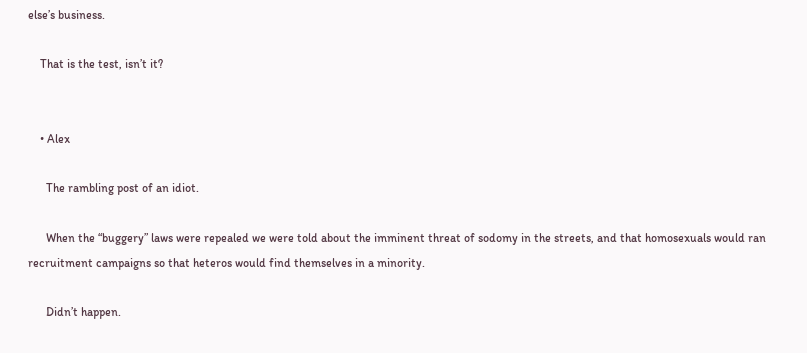else’s business.

    That is the test, isn’t it?


    • Alex

      The rambling post of an idiot.

      When the “buggery” laws were repealed we were told about the imminent threat of sodomy in the streets, and that homosexuals would ran recruitment campaigns so that heteros would find themselves in a minority.

      Didn’t happen.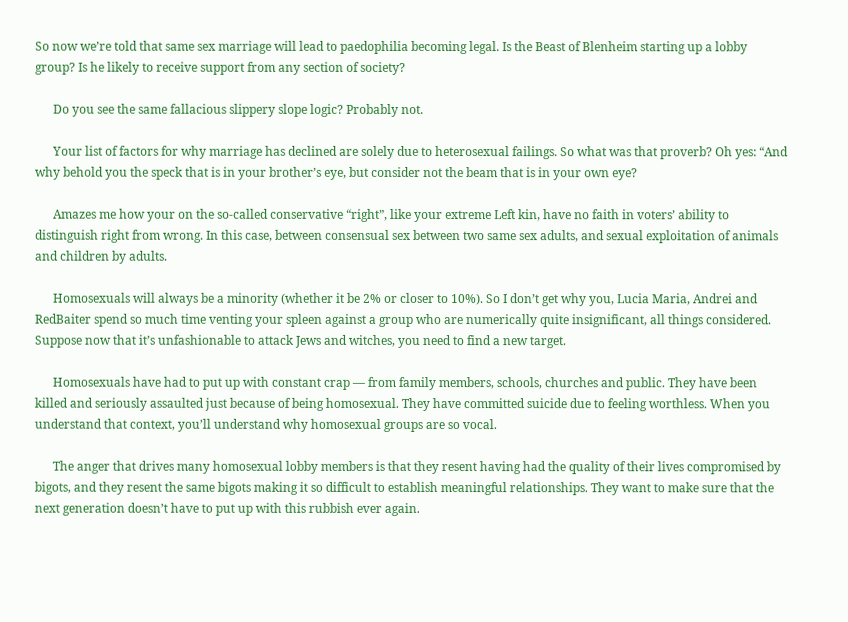So now we’re told that same sex marriage will lead to paedophilia becoming legal. Is the Beast of Blenheim starting up a lobby group? Is he likely to receive support from any section of society?

      Do you see the same fallacious slippery slope logic? Probably not.

      Your list of factors for why marriage has declined are solely due to heterosexual failings. So what was that proverb? Oh yes: “And why behold you the speck that is in your brother’s eye, but consider not the beam that is in your own eye?

      Amazes me how your on the so-called conservative “right”, like your extreme Left kin, have no faith in voters’ ability to distinguish right from wrong. In this case, between consensual sex between two same sex adults, and sexual exploitation of animals and children by adults.

      Homosexuals will always be a minority (whether it be 2% or closer to 10%). So I don’t get why you, Lucia Maria, Andrei and RedBaiter spend so much time venting your spleen against a group who are numerically quite insignificant, all things considered. Suppose now that it’s unfashionable to attack Jews and witches, you need to find a new target.

      Homosexuals have had to put up with constant crap — from family members, schools, churches and public. They have been killed and seriously assaulted just because of being homosexual. They have committed suicide due to feeling worthless. When you understand that context, you’ll understand why homosexual groups are so vocal.

      The anger that drives many homosexual lobby members is that they resent having had the quality of their lives compromised by bigots, and they resent the same bigots making it so difficult to establish meaningful relationships. They want to make sure that the next generation doesn’t have to put up with this rubbish ever again.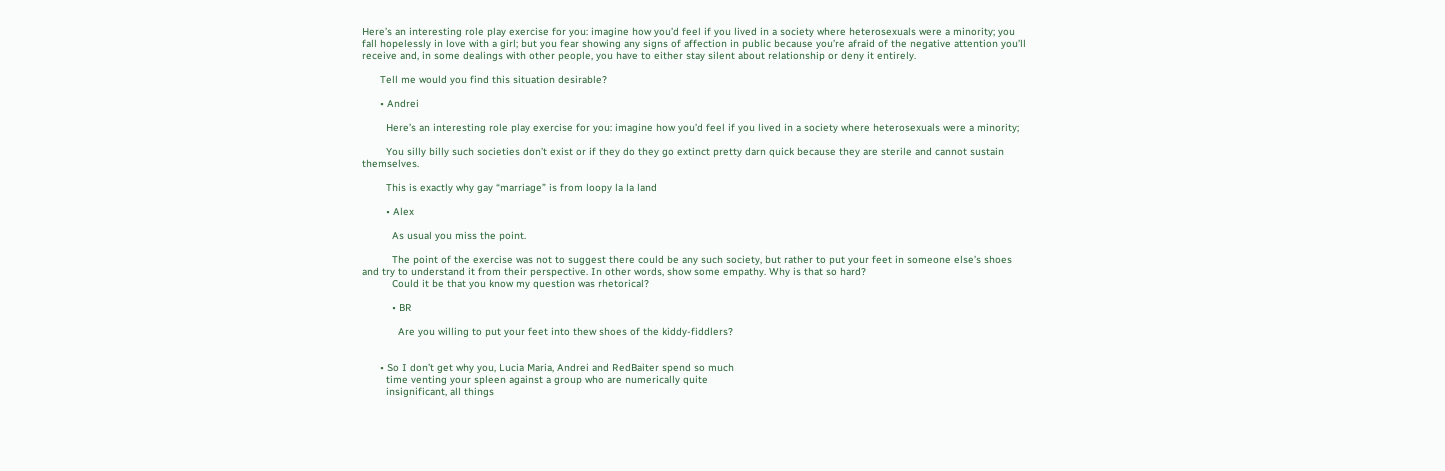Here’s an interesting role play exercise for you: imagine how you’d feel if you lived in a society where heterosexuals were a minority; you fall hopelessly in love with a girl; but you fear showing any signs of affection in public because you’re afraid of the negative attention you’ll receive and, in some dealings with other people, you have to either stay silent about relationship or deny it entirely.

      Tell me would you find this situation desirable?

      • Andrei

        Here’s an interesting role play exercise for you: imagine how you’d feel if you lived in a society where heterosexuals were a minority;

        You silly billy such societies don’t exist or if they do they go extinct pretty darn quick because they are sterile and cannot sustain themselves.

        This is exactly why gay “marriage” is from loopy la la land

        • Alex

          As usual you miss the point.

          The point of the exercise was not to suggest there could be any such society, but rather to put your feet in someone else’s shoes and try to understand it from their perspective. In other words, show some empathy. Why is that so hard?
          Could it be that you know my question was rhetorical?

          • BR

            Are you willing to put your feet into thew shoes of the kiddy-fiddlers?


      • So I don’t get why you, Lucia Maria, Andrei and RedBaiter spend so much
        time venting your spleen against a group who are numerically quite
        insignificant, all things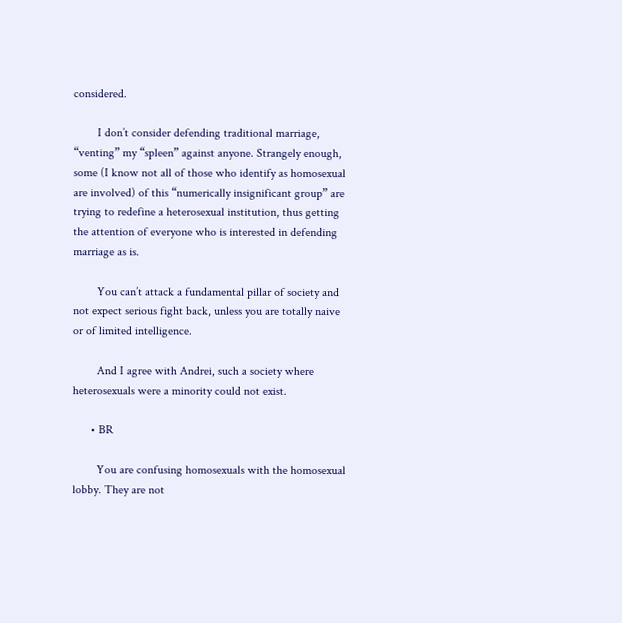considered.

        I don’t consider defending traditional marriage, “venting” my “spleen” against anyone. Strangely enough, some (I know not all of those who identify as homosexual are involved) of this “numerically insignificant group” are trying to redefine a heterosexual institution, thus getting the attention of everyone who is interested in defending marriage as is.

        You can’t attack a fundamental pillar of society and not expect serious fight back, unless you are totally naive or of limited intelligence.

        And I agree with Andrei, such a society where heterosexuals were a minority could not exist.

      • BR

        You are confusing homosexuals with the homosexual lobby. They are not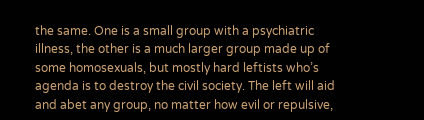the same. One is a small group with a psychiatric illness, the other is a much larger group made up of some homosexuals, but mostly hard leftists who’s agenda is to destroy the civil society. The left will aid and abet any group, no matter how evil or repulsive,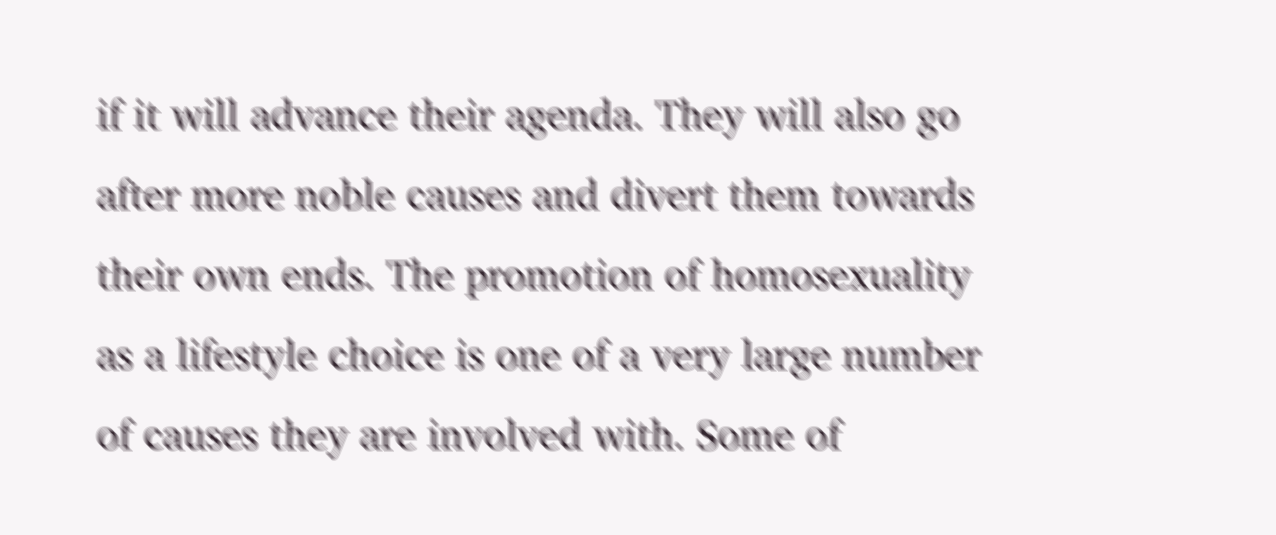if it will advance their agenda. They will also go after more noble causes and divert them towards their own ends. The promotion of homosexuality as a lifestyle choice is one of a very large number of causes they are involved with. Some of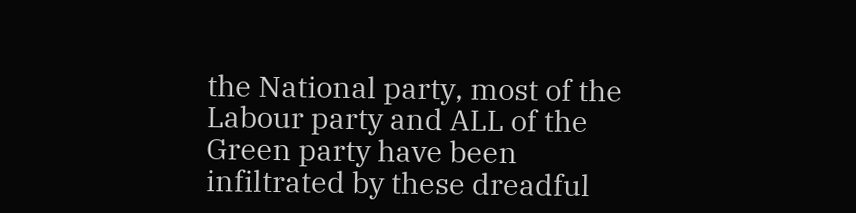the National party, most of the Labour party and ALL of the Green party have been infiltrated by these dreadful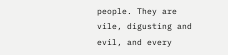people. They are vile, digusting and evil, and every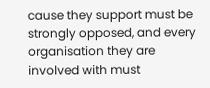cause they support must be strongly opposed, and every organisation they are involved with must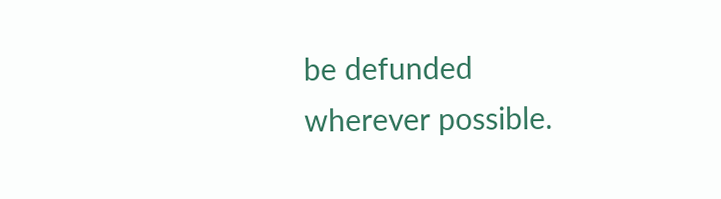be defunded wherever possible.